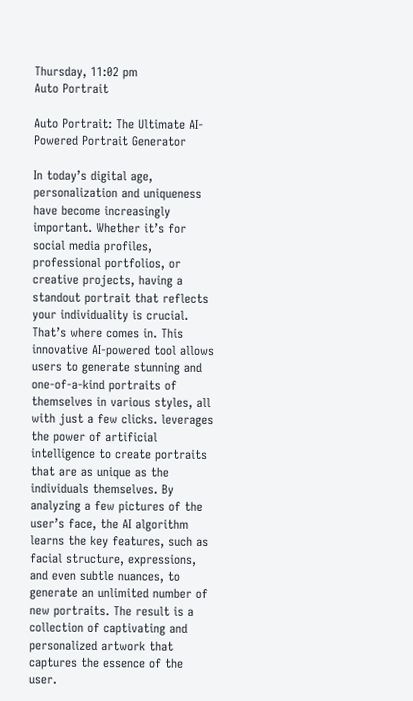Thursday, 11:02 pm
Auto Portrait

Auto Portrait: The Ultimate AI-Powered Portrait Generator

In today’s digital age, personalization and uniqueness have become increasingly important. Whether it’s for social media profiles, professional portfolios, or creative projects, having a standout portrait that reflects your individuality is crucial. That’s where comes in. This innovative AI-powered tool allows users to generate stunning and one-of-a-kind portraits of themselves in various styles, all with just a few clicks. leverages the power of artificial intelligence to create portraits that are as unique as the individuals themselves. By analyzing a few pictures of the user’s face, the AI algorithm learns the key features, such as facial structure, expressions, and even subtle nuances, to generate an unlimited number of new portraits. The result is a collection of captivating and personalized artwork that captures the essence of the user.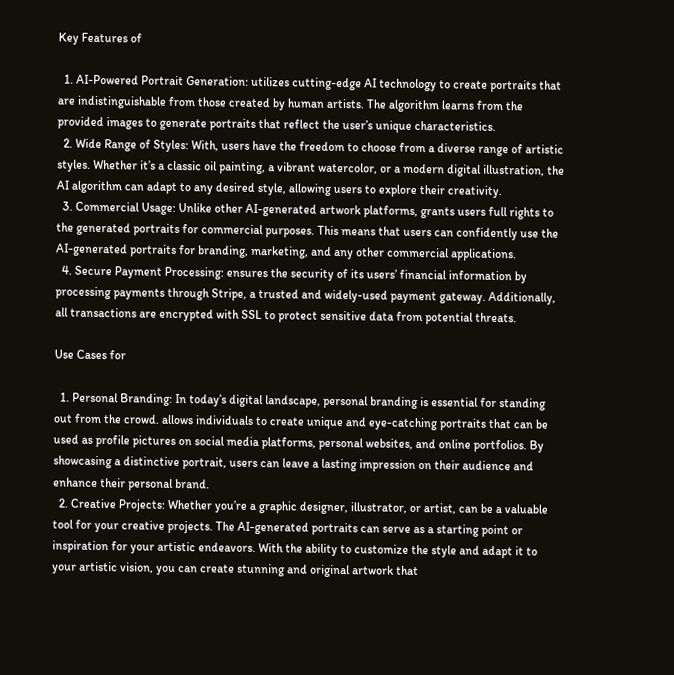Key Features of

  1. AI-Powered Portrait Generation: utilizes cutting-edge AI technology to create portraits that are indistinguishable from those created by human artists. The algorithm learns from the provided images to generate portraits that reflect the user’s unique characteristics.
  2. Wide Range of Styles: With, users have the freedom to choose from a diverse range of artistic styles. Whether it’s a classic oil painting, a vibrant watercolor, or a modern digital illustration, the AI algorithm can adapt to any desired style, allowing users to explore their creativity.
  3. Commercial Usage: Unlike other AI-generated artwork platforms, grants users full rights to the generated portraits for commercial purposes. This means that users can confidently use the AI-generated portraits for branding, marketing, and any other commercial applications.
  4. Secure Payment Processing: ensures the security of its users’ financial information by processing payments through Stripe, a trusted and widely-used payment gateway. Additionally, all transactions are encrypted with SSL to protect sensitive data from potential threats.

Use Cases for

  1. Personal Branding: In today’s digital landscape, personal branding is essential for standing out from the crowd. allows individuals to create unique and eye-catching portraits that can be used as profile pictures on social media platforms, personal websites, and online portfolios. By showcasing a distinctive portrait, users can leave a lasting impression on their audience and enhance their personal brand.
  2. Creative Projects: Whether you’re a graphic designer, illustrator, or artist, can be a valuable tool for your creative projects. The AI-generated portraits can serve as a starting point or inspiration for your artistic endeavors. With the ability to customize the style and adapt it to your artistic vision, you can create stunning and original artwork that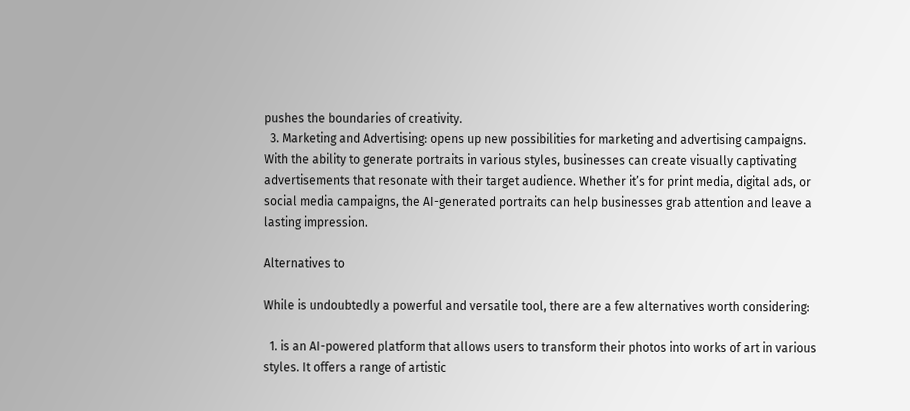pushes the boundaries of creativity.
  3. Marketing and Advertising: opens up new possibilities for marketing and advertising campaigns. With the ability to generate portraits in various styles, businesses can create visually captivating advertisements that resonate with their target audience. Whether it’s for print media, digital ads, or social media campaigns, the AI-generated portraits can help businesses grab attention and leave a lasting impression.

Alternatives to

While is undoubtedly a powerful and versatile tool, there are a few alternatives worth considering:

  1. is an AI-powered platform that allows users to transform their photos into works of art in various styles. It offers a range of artistic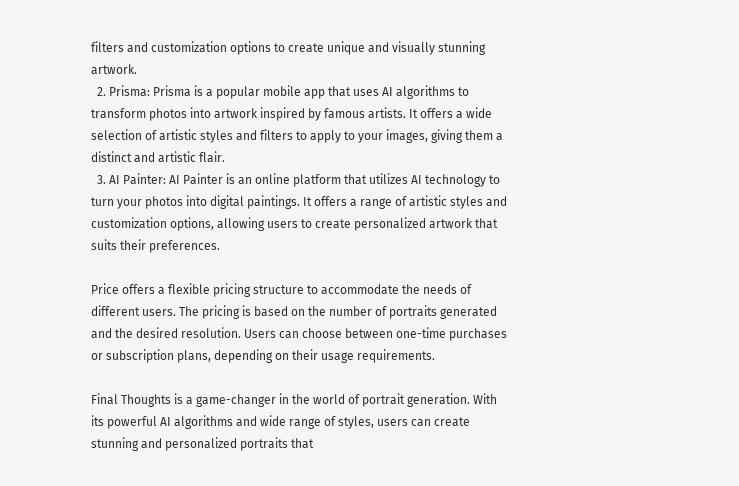filters and customization options to create unique and visually stunning artwork.
  2. Prisma: Prisma is a popular mobile app that uses AI algorithms to transform photos into artwork inspired by famous artists. It offers a wide selection of artistic styles and filters to apply to your images, giving them a distinct and artistic flair.
  3. AI Painter: AI Painter is an online platform that utilizes AI technology to turn your photos into digital paintings. It offers a range of artistic styles and customization options, allowing users to create personalized artwork that suits their preferences.

Price offers a flexible pricing structure to accommodate the needs of different users. The pricing is based on the number of portraits generated and the desired resolution. Users can choose between one-time purchases or subscription plans, depending on their usage requirements.

Final Thoughts is a game-changer in the world of portrait generation. With its powerful AI algorithms and wide range of styles, users can create stunning and personalized portraits that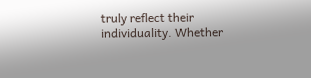truly reflect their individuality. Whether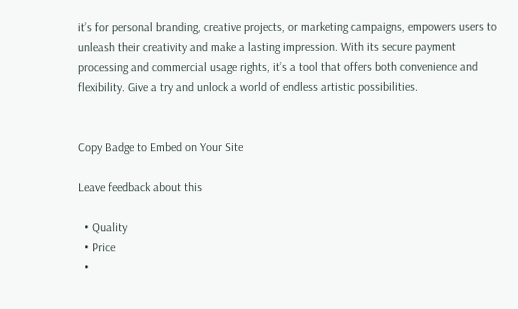it’s for personal branding, creative projects, or marketing campaigns, empowers users to unleash their creativity and make a lasting impression. With its secure payment processing and commercial usage rights, it’s a tool that offers both convenience and flexibility. Give a try and unlock a world of endless artistic possibilities.


Copy Badge to Embed on Your Site

Leave feedback about this

  • Quality
  • Price
  •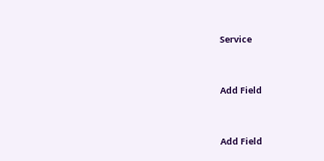Service


Add Field


Add Field